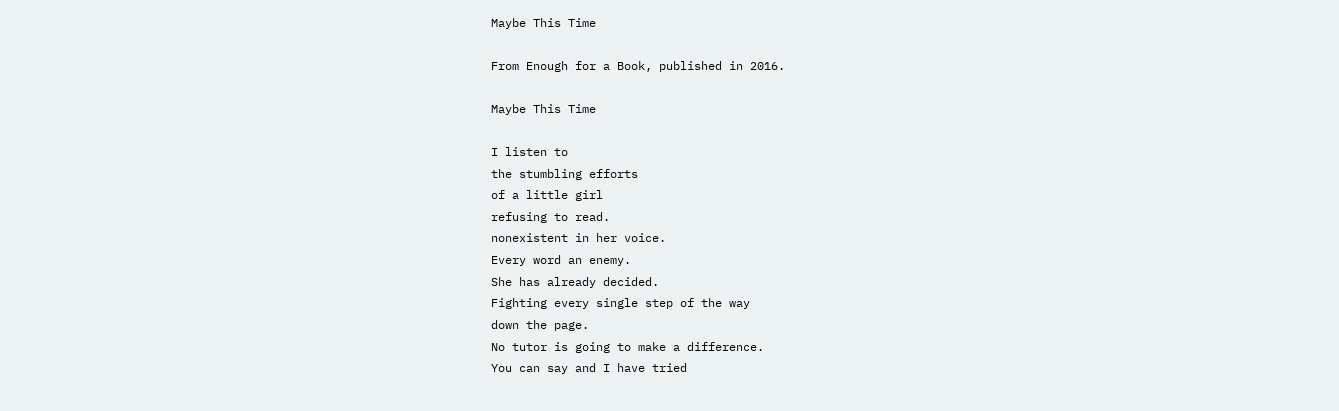Maybe This Time

From Enough for a Book, published in 2016.

Maybe This Time

I listen to
the stumbling efforts
of a little girl
refusing to read.
nonexistent in her voice.
Every word an enemy.
She has already decided.
Fighting every single step of the way
down the page.
No tutor is going to make a difference.
You can say and I have tried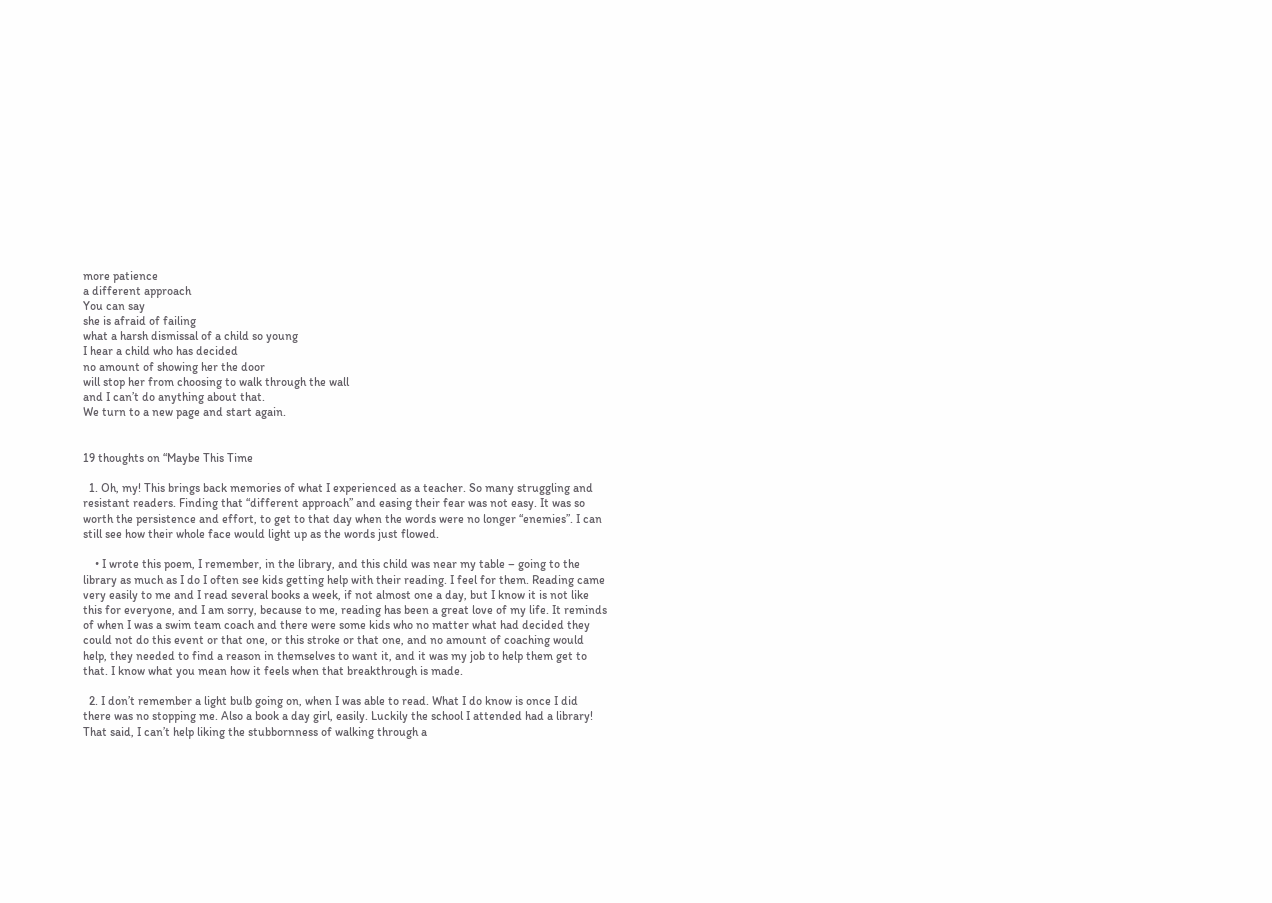more patience
a different approach
You can say
she is afraid of failing
what a harsh dismissal of a child so young
I hear a child who has decided
no amount of showing her the door
will stop her from choosing to walk through the wall
and I can’t do anything about that.
We turn to a new page and start again.


19 thoughts on “Maybe This Time

  1. Oh, my! This brings back memories of what I experienced as a teacher. So many struggling and resistant readers. Finding that “different approach” and easing their fear was not easy. It was so worth the persistence and effort, to get to that day when the words were no longer “enemies”. I can still see how their whole face would light up as the words just flowed.

    • I wrote this poem, I remember, in the library, and this child was near my table – going to the library as much as I do I often see kids getting help with their reading. I feel for them. Reading came very easily to me and I read several books a week, if not almost one a day, but I know it is not like this for everyone, and I am sorry, because to me, reading has been a great love of my life. It reminds of when I was a swim team coach and there were some kids who no matter what had decided they could not do this event or that one, or this stroke or that one, and no amount of coaching would help, they needed to find a reason in themselves to want it, and it was my job to help them get to that. I know what you mean how it feels when that breakthrough is made.

  2. I don’t remember a light bulb going on, when I was able to read. What I do know is once I did there was no stopping me. Also a book a day girl, easily. Luckily the school I attended had a library! That said, I can’t help liking the stubbornness of walking through a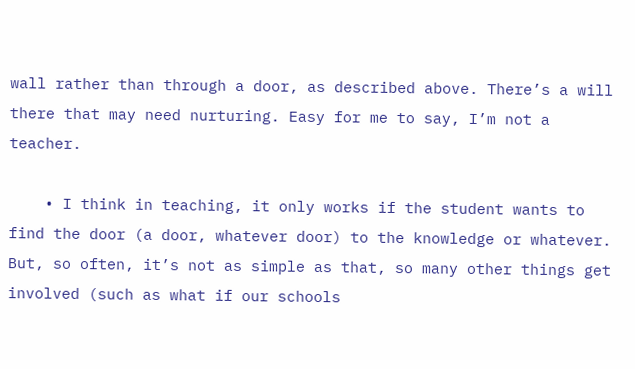wall rather than through a door, as described above. There’s a will there that may need nurturing. Easy for me to say, I’m not a teacher.

    • I think in teaching, it only works if the student wants to find the door (a door, whatever door) to the knowledge or whatever. But, so often, it’s not as simple as that, so many other things get involved (such as what if our schools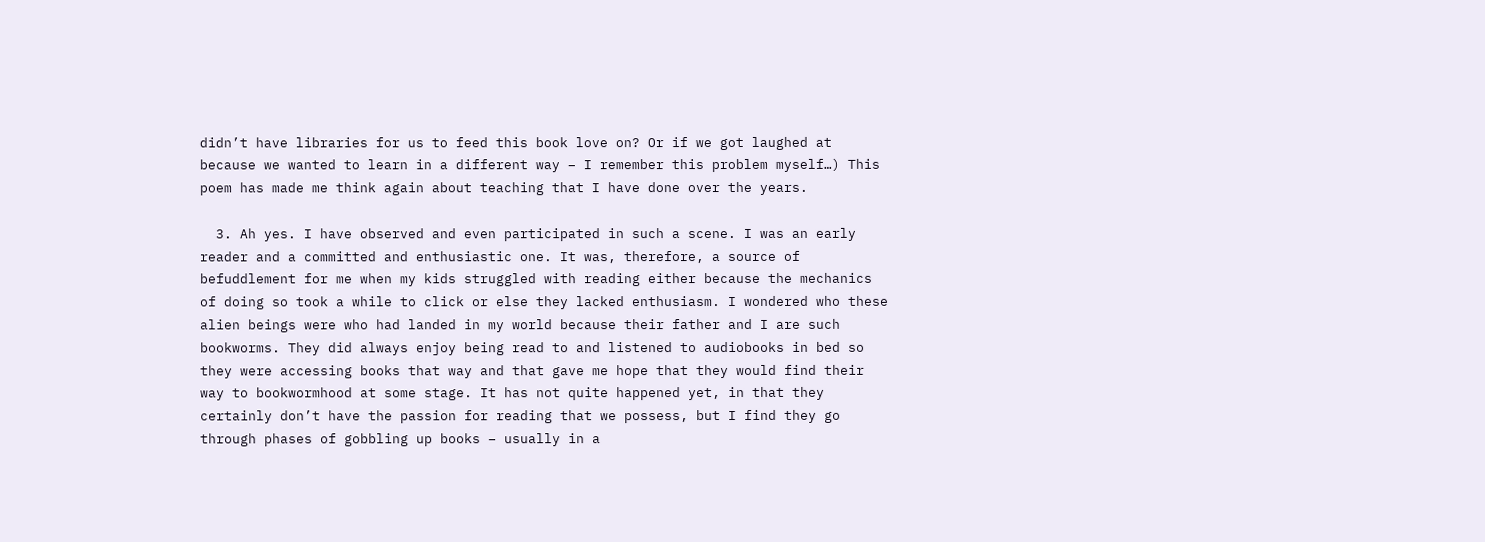didn’t have libraries for us to feed this book love on? Or if we got laughed at because we wanted to learn in a different way – I remember this problem myself…) This poem has made me think again about teaching that I have done over the years.

  3. Ah yes. I have observed and even participated in such a scene. I was an early reader and a committed and enthusiastic one. It was, therefore, a source of befuddlement for me when my kids struggled with reading either because the mechanics of doing so took a while to click or else they lacked enthusiasm. I wondered who these alien beings were who had landed in my world because their father and I are such bookworms. They did always enjoy being read to and listened to audiobooks in bed so they were accessing books that way and that gave me hope that they would find their way to bookwormhood at some stage. It has not quite happened yet, in that they certainly don’t have the passion for reading that we possess, but I find they go through phases of gobbling up books – usually in a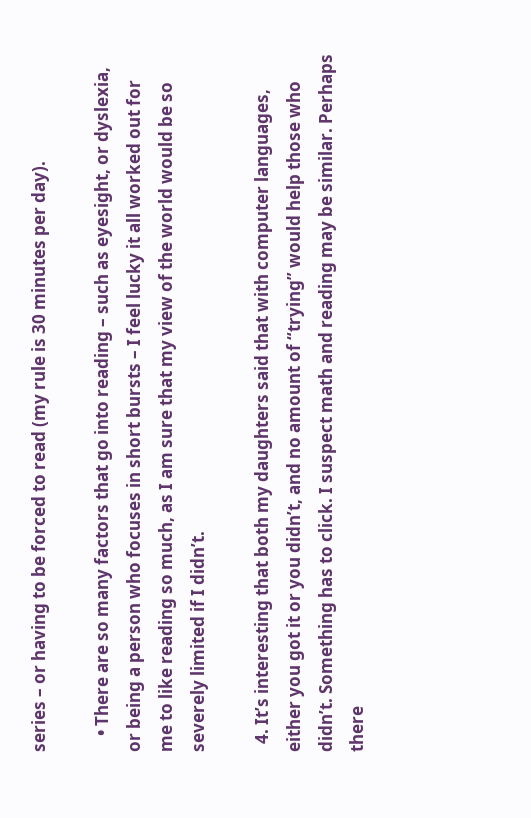series – or having to be forced to read (my rule is 30 minutes per day).

    • There are so many factors that go into reading – such as eyesight, or dyslexia, or being a person who focuses in short bursts – I feel lucky it all worked out for me to like reading so much, as I am sure that my view of the world would be so severely limited if I didn’t.

  4. It’s interesting that both my daughters said that with computer languages, either you got it or you didn’t, and no amount of “trying” would help those who didn’t. Something has to click. I suspect math and reading may be similar. Perhaps there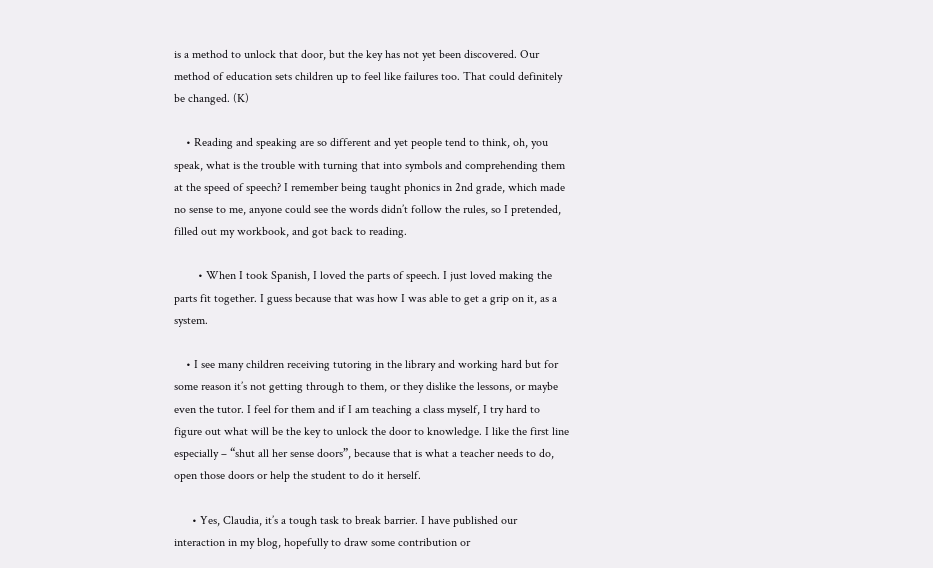is a method to unlock that door, but the key has not yet been discovered. Our method of education sets children up to feel like failures too. That could definitely be changed. (K)

    • Reading and speaking are so different and yet people tend to think, oh, you speak, what is the trouble with turning that into symbols and comprehending them at the speed of speech? I remember being taught phonics in 2nd grade, which made no sense to me, anyone could see the words didn’t follow the rules, so I pretended, filled out my workbook, and got back to reading.

        • When I took Spanish, I loved the parts of speech. I just loved making the parts fit together. I guess because that was how I was able to get a grip on it, as a system.

    • I see many children receiving tutoring in the library and working hard but for some reason it’s not getting through to them, or they dislike the lessons, or maybe even the tutor. I feel for them and if I am teaching a class myself, I try hard to figure out what will be the key to unlock the door to knowledge. I like the first line especially – “shut all her sense doors”, because that is what a teacher needs to do, open those doors or help the student to do it herself.

      • Yes, Claudia, it’s a tough task to break barrier. I have published our interaction in my blog, hopefully to draw some contribution or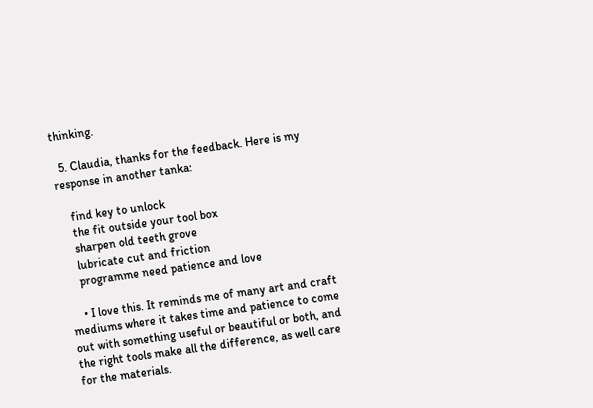thinking.

  5. Claudia, thanks for the feedback. Here is my response in another tanka:

    find key to unlock
    the fit outside your tool box
    sharpen old teeth grove
    lubricate cut and friction
    programme need patience and love

    • I love this. It reminds me of many art and craft mediums where it takes time and patience to come out with something useful or beautiful or both, and the right tools make all the difference, as well care for the materials.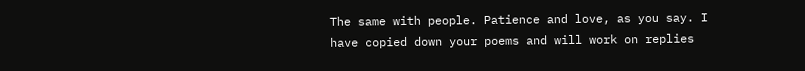The same with people. Patience and love, as you say. I have copied down your poems and will work on replies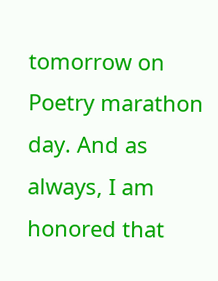tomorrow on Poetry marathon day. And as always, I am honored that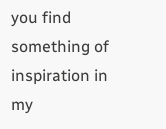you find something of inspiration in my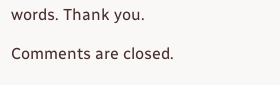words. Thank you.

Comments are closed.